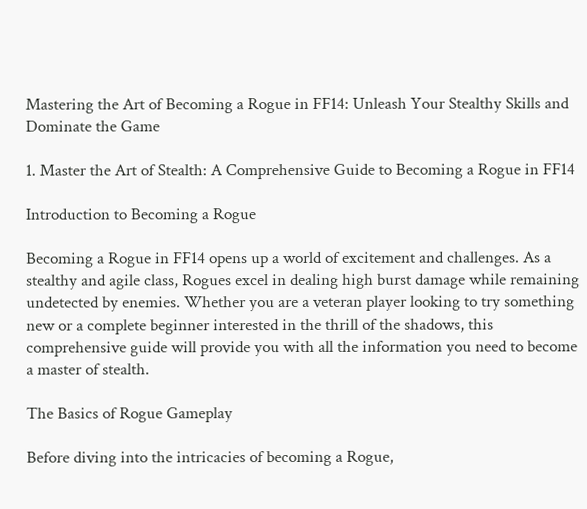Mastering the Art of Becoming a Rogue in FF14: Unleash Your Stealthy Skills and Dominate the Game

1. Master the Art of Stealth: A Comprehensive Guide to Becoming a Rogue in FF14

Introduction to Becoming a Rogue

Becoming a Rogue in FF14 opens up a world of excitement and challenges. As a stealthy and agile class, Rogues excel in dealing high burst damage while remaining undetected by enemies. Whether you are a veteran player looking to try something new or a complete beginner interested in the thrill of the shadows, this comprehensive guide will provide you with all the information you need to become a master of stealth.

The Basics of Rogue Gameplay

Before diving into the intricacies of becoming a Rogue,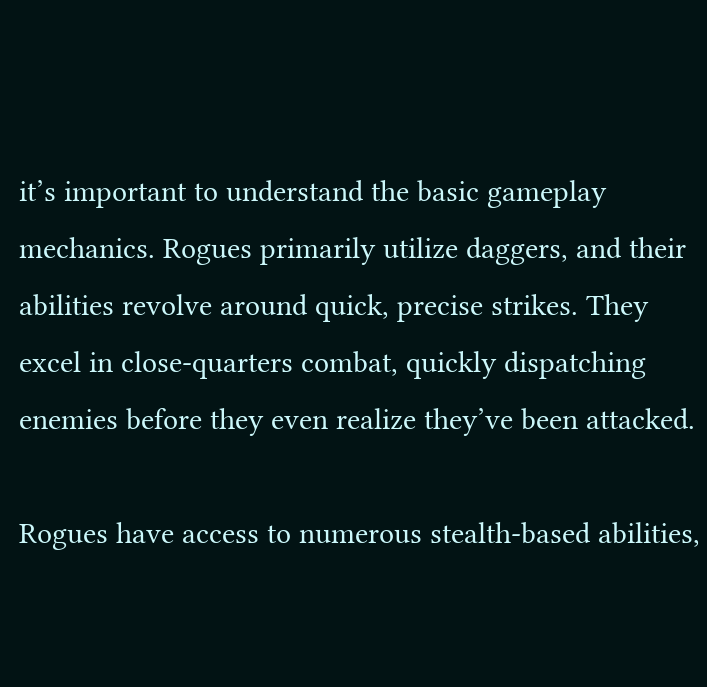it’s important to understand the basic gameplay mechanics. Rogues primarily utilize daggers, and their abilities revolve around quick, precise strikes. They excel in close-quarters combat, quickly dispatching enemies before they even realize they’ve been attacked.

Rogues have access to numerous stealth-based abilities,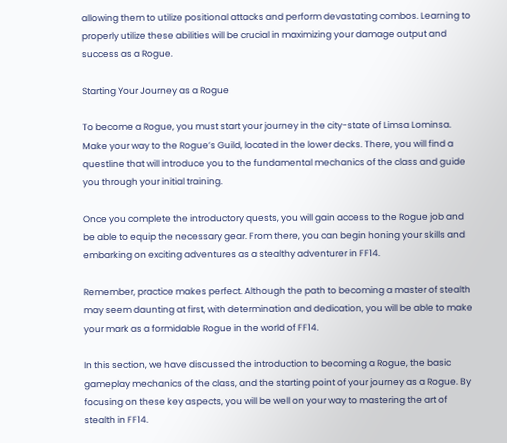allowing them to utilize positional attacks and perform devastating combos. Learning to properly utilize these abilities will be crucial in maximizing your damage output and success as a Rogue.

Starting Your Journey as a Rogue

To become a Rogue, you must start your journey in the city-state of Limsa Lominsa. Make your way to the Rogue’s Guild, located in the lower decks. There, you will find a questline that will introduce you to the fundamental mechanics of the class and guide you through your initial training.

Once you complete the introductory quests, you will gain access to the Rogue job and be able to equip the necessary gear. From there, you can begin honing your skills and embarking on exciting adventures as a stealthy adventurer in FF14.

Remember, practice makes perfect. Although the path to becoming a master of stealth may seem daunting at first, with determination and dedication, you will be able to make your mark as a formidable Rogue in the world of FF14.

In this section, we have discussed the introduction to becoming a Rogue, the basic gameplay mechanics of the class, and the starting point of your journey as a Rogue. By focusing on these key aspects, you will be well on your way to mastering the art of stealth in FF14.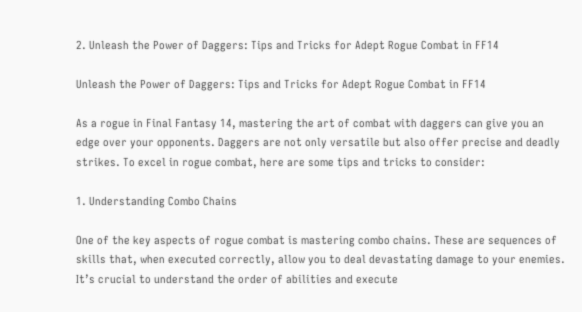2. Unleash the Power of Daggers: Tips and Tricks for Adept Rogue Combat in FF14

Unleash the Power of Daggers: Tips and Tricks for Adept Rogue Combat in FF14

As a rogue in Final Fantasy 14, mastering the art of combat with daggers can give you an edge over your opponents. Daggers are not only versatile but also offer precise and deadly strikes. To excel in rogue combat, here are some tips and tricks to consider:

1. Understanding Combo Chains

One of the key aspects of rogue combat is mastering combo chains. These are sequences of skills that, when executed correctly, allow you to deal devastating damage to your enemies. It’s crucial to understand the order of abilities and execute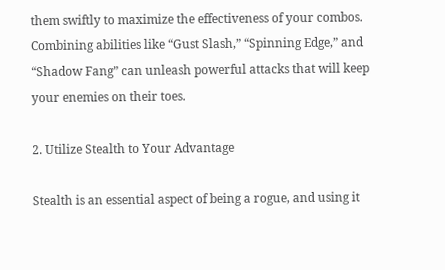them swiftly to maximize the effectiveness of your combos. Combining abilities like “Gust Slash,” “Spinning Edge,” and “Shadow Fang” can unleash powerful attacks that will keep your enemies on their toes.

2. Utilize Stealth to Your Advantage

Stealth is an essential aspect of being a rogue, and using it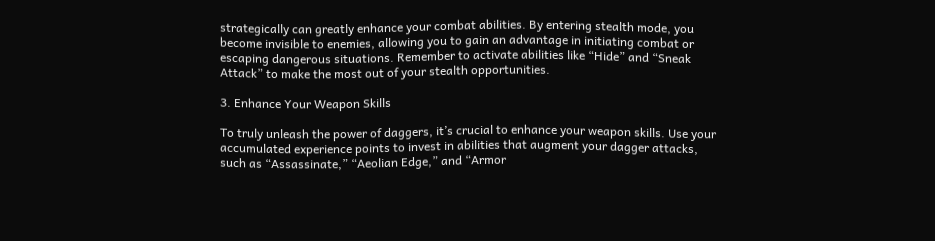strategically can greatly enhance your combat abilities. By entering stealth mode, you become invisible to enemies, allowing you to gain an advantage in initiating combat or escaping dangerous situations. Remember to activate abilities like “Hide” and “Sneak Attack” to make the most out of your stealth opportunities.

3. Enhance Your Weapon Skills

To truly unleash the power of daggers, it’s crucial to enhance your weapon skills. Use your accumulated experience points to invest in abilities that augment your dagger attacks, such as “Assassinate,” “Aeolian Edge,” and “Armor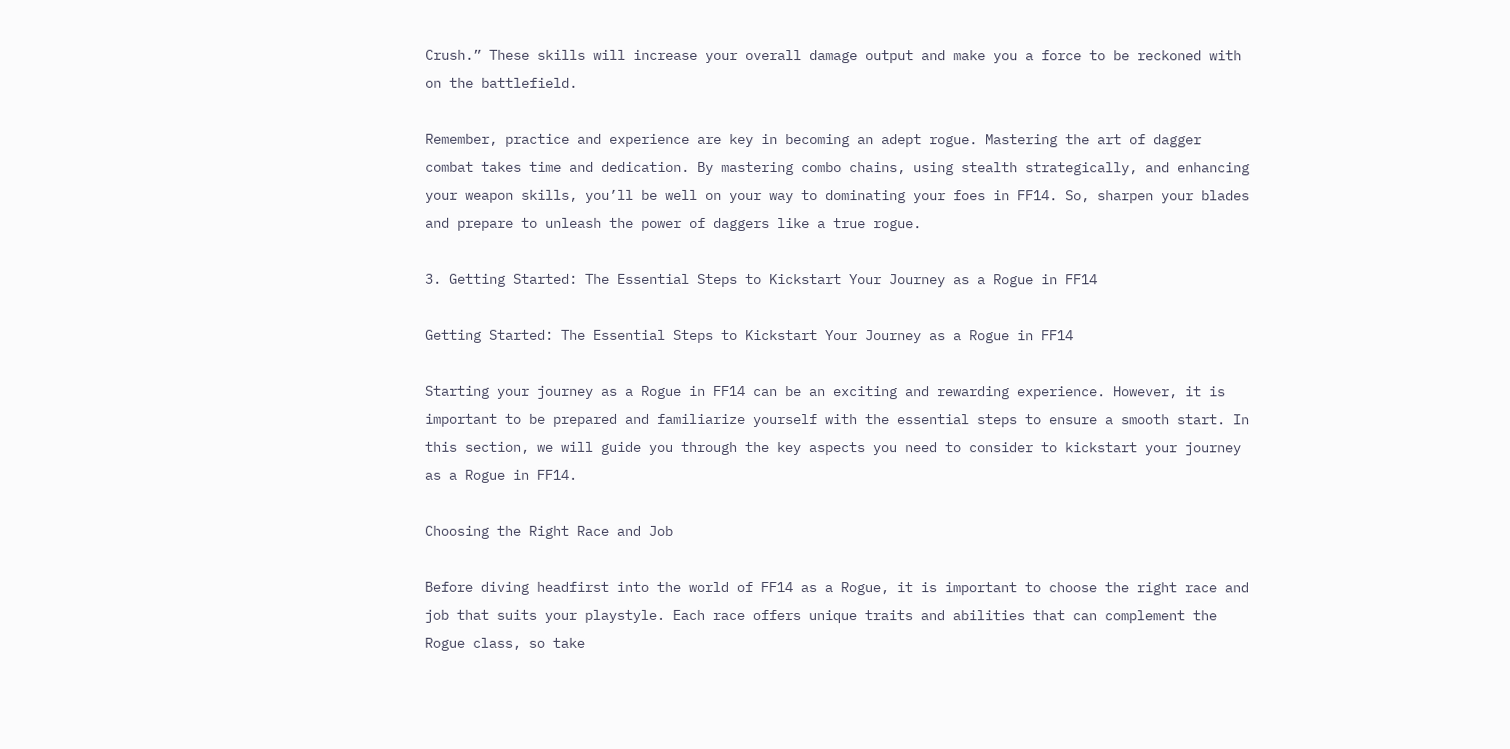Crush.” These skills will increase your overall damage output and make you a force to be reckoned with on the battlefield.

Remember, practice and experience are key in becoming an adept rogue. Mastering the art of dagger combat takes time and dedication. By mastering combo chains, using stealth strategically, and enhancing your weapon skills, you’ll be well on your way to dominating your foes in FF14. So, sharpen your blades and prepare to unleash the power of daggers like a true rogue.

3. Getting Started: The Essential Steps to Kickstart Your Journey as a Rogue in FF14

Getting Started: The Essential Steps to Kickstart Your Journey as a Rogue in FF14

Starting your journey as a Rogue in FF14 can be an exciting and rewarding experience. However, it is important to be prepared and familiarize yourself with the essential steps to ensure a smooth start. In this section, we will guide you through the key aspects you need to consider to kickstart your journey as a Rogue in FF14.

Choosing the Right Race and Job

Before diving headfirst into the world of FF14 as a Rogue, it is important to choose the right race and job that suits your playstyle. Each race offers unique traits and abilities that can complement the Rogue class, so take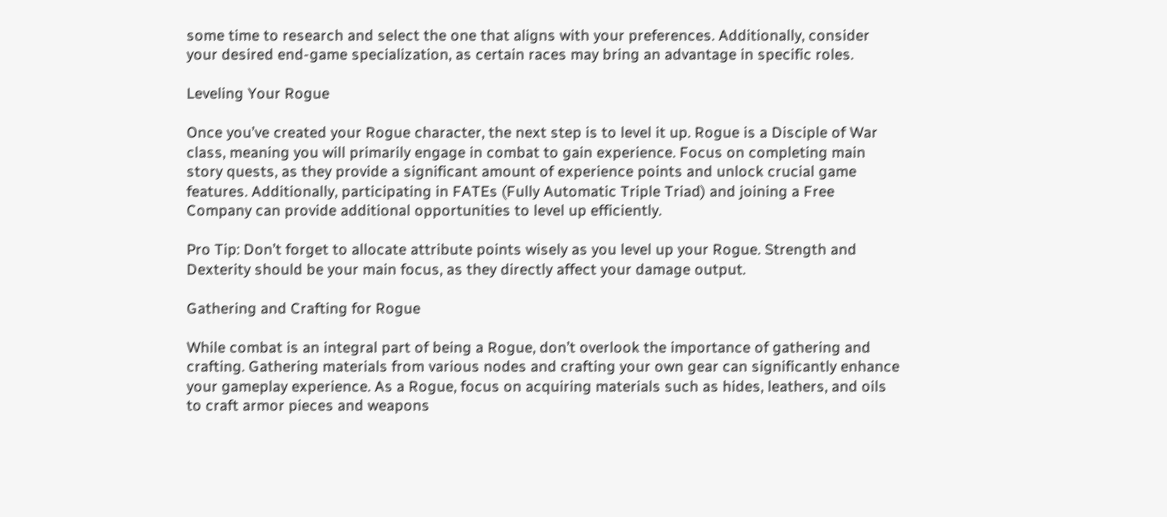some time to research and select the one that aligns with your preferences. Additionally, consider your desired end-game specialization, as certain races may bring an advantage in specific roles.

Leveling Your Rogue

Once you’ve created your Rogue character, the next step is to level it up. Rogue is a Disciple of War class, meaning you will primarily engage in combat to gain experience. Focus on completing main story quests, as they provide a significant amount of experience points and unlock crucial game features. Additionally, participating in FATEs (Fully Automatic Triple Triad) and joining a Free Company can provide additional opportunities to level up efficiently.

Pro Tip: Don’t forget to allocate attribute points wisely as you level up your Rogue. Strength and Dexterity should be your main focus, as they directly affect your damage output.

Gathering and Crafting for Rogue

While combat is an integral part of being a Rogue, don’t overlook the importance of gathering and crafting. Gathering materials from various nodes and crafting your own gear can significantly enhance your gameplay experience. As a Rogue, focus on acquiring materials such as hides, leathers, and oils to craft armor pieces and weapons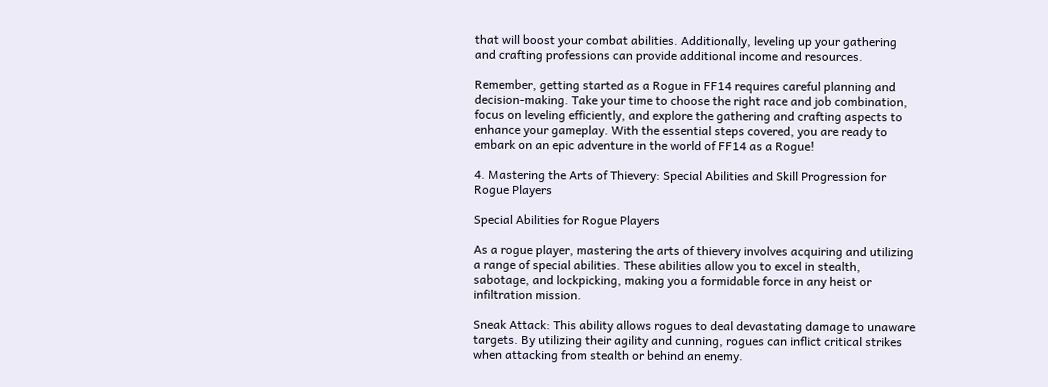that will boost your combat abilities. Additionally, leveling up your gathering and crafting professions can provide additional income and resources.

Remember, getting started as a Rogue in FF14 requires careful planning and decision-making. Take your time to choose the right race and job combination, focus on leveling efficiently, and explore the gathering and crafting aspects to enhance your gameplay. With the essential steps covered, you are ready to embark on an epic adventure in the world of FF14 as a Rogue!

4. Mastering the Arts of Thievery: Special Abilities and Skill Progression for Rogue Players

Special Abilities for Rogue Players

As a rogue player, mastering the arts of thievery involves acquiring and utilizing a range of special abilities. These abilities allow you to excel in stealth, sabotage, and lockpicking, making you a formidable force in any heist or infiltration mission.

Sneak Attack: This ability allows rogues to deal devastating damage to unaware targets. By utilizing their agility and cunning, rogues can inflict critical strikes when attacking from stealth or behind an enemy.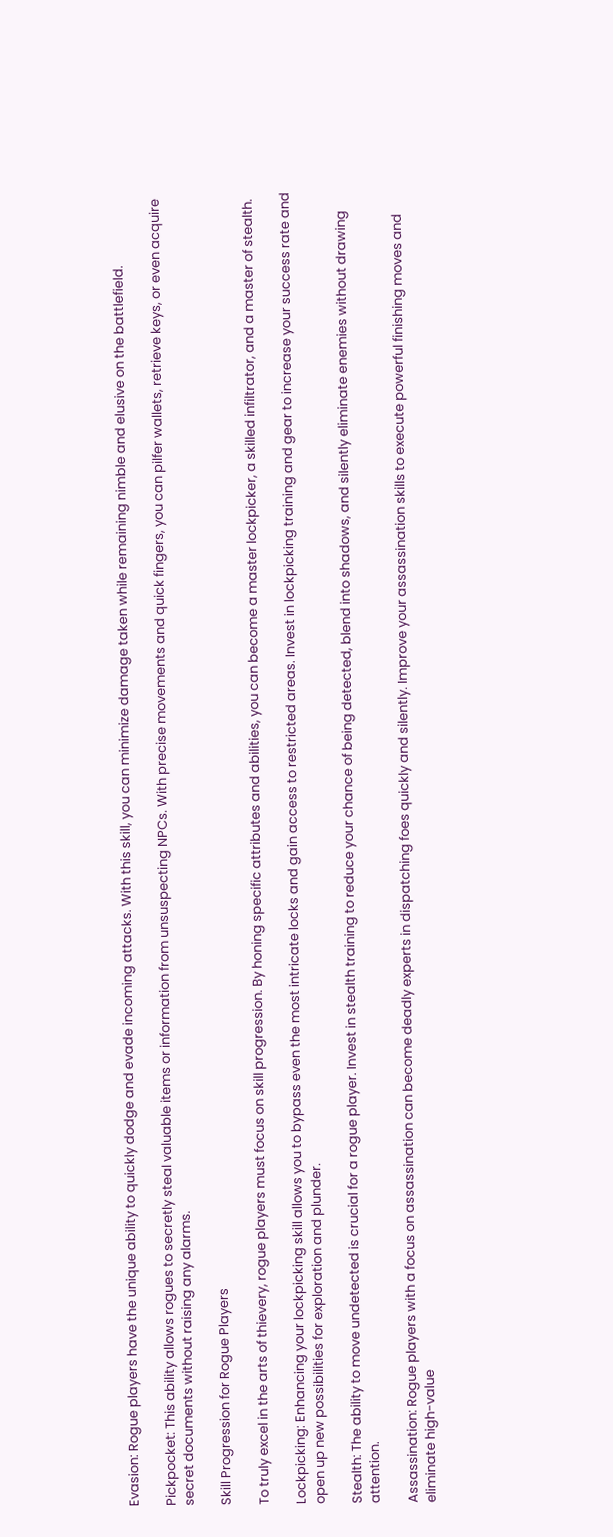Evasion: Rogue players have the unique ability to quickly dodge and evade incoming attacks. With this skill, you can minimize damage taken while remaining nimble and elusive on the battlefield.

Pickpocket: This ability allows rogues to secretly steal valuable items or information from unsuspecting NPCs. With precise movements and quick fingers, you can pilfer wallets, retrieve keys, or even acquire secret documents without raising any alarms.

Skill Progression for Rogue Players

To truly excel in the arts of thievery, rogue players must focus on skill progression. By honing specific attributes and abilities, you can become a master lockpicker, a skilled infiltrator, and a master of stealth.

Lockpicking: Enhancing your lockpicking skill allows you to bypass even the most intricate locks and gain access to restricted areas. Invest in lockpicking training and gear to increase your success rate and open up new possibilities for exploration and plunder.

Stealth: The ability to move undetected is crucial for a rogue player. Invest in stealth training to reduce your chance of being detected, blend into shadows, and silently eliminate enemies without drawing attention.

Assassination: Rogue players with a focus on assassination can become deadly experts in dispatching foes quickly and silently. Improve your assassination skills to execute powerful finishing moves and eliminate high-value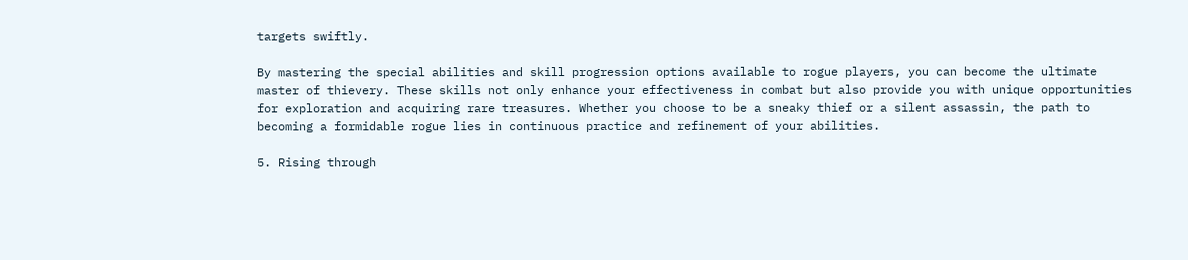targets swiftly.

By mastering the special abilities and skill progression options available to rogue players, you can become the ultimate master of thievery. These skills not only enhance your effectiveness in combat but also provide you with unique opportunities for exploration and acquiring rare treasures. Whether you choose to be a sneaky thief or a silent assassin, the path to becoming a formidable rogue lies in continuous practice and refinement of your abilities.

5. Rising through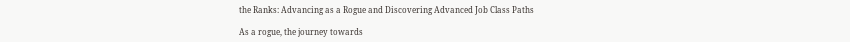the Ranks: Advancing as a Rogue and Discovering Advanced Job Class Paths

As a rogue, the journey towards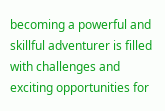becoming a powerful and skillful adventurer is filled with challenges and exciting opportunities for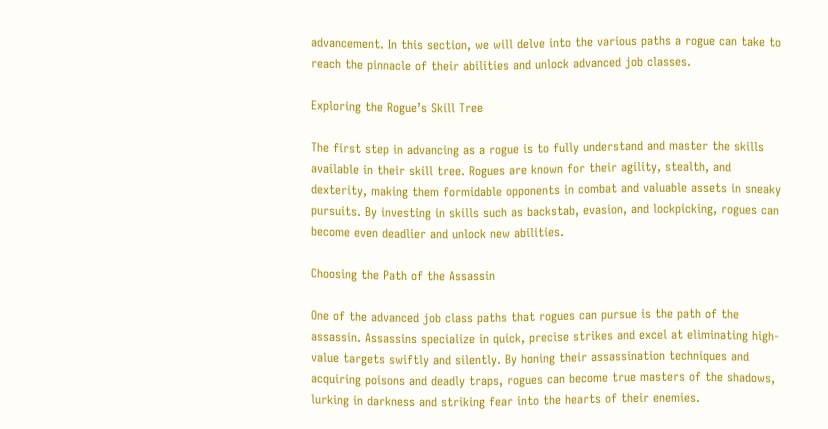advancement. In this section, we will delve into the various paths a rogue can take to reach the pinnacle of their abilities and unlock advanced job classes.

Exploring the Rogue’s Skill Tree

The first step in advancing as a rogue is to fully understand and master the skills available in their skill tree. Rogues are known for their agility, stealth, and dexterity, making them formidable opponents in combat and valuable assets in sneaky pursuits. By investing in skills such as backstab, evasion, and lockpicking, rogues can become even deadlier and unlock new abilities.

Choosing the Path of the Assassin

One of the advanced job class paths that rogues can pursue is the path of the assassin. Assassins specialize in quick, precise strikes and excel at eliminating high-value targets swiftly and silently. By honing their assassination techniques and acquiring poisons and deadly traps, rogues can become true masters of the shadows, lurking in darkness and striking fear into the hearts of their enemies.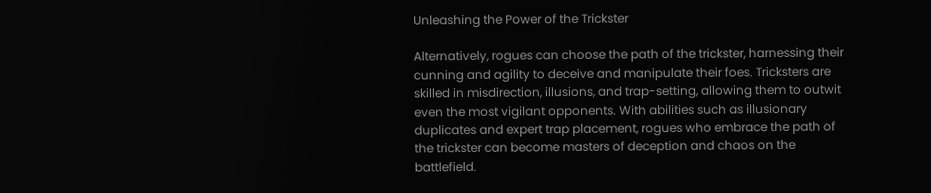Unleashing the Power of the Trickster

Alternatively, rogues can choose the path of the trickster, harnessing their cunning and agility to deceive and manipulate their foes. Tricksters are skilled in misdirection, illusions, and trap-setting, allowing them to outwit even the most vigilant opponents. With abilities such as illusionary duplicates and expert trap placement, rogues who embrace the path of the trickster can become masters of deception and chaos on the battlefield.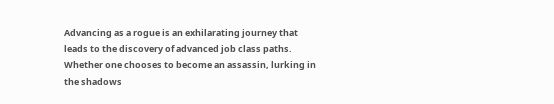Advancing as a rogue is an exhilarating journey that leads to the discovery of advanced job class paths. Whether one chooses to become an assassin, lurking in the shadows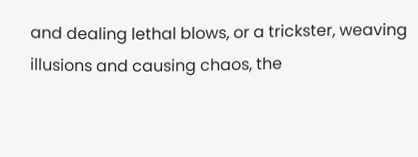and dealing lethal blows, or a trickster, weaving illusions and causing chaos, the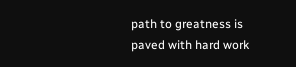path to greatness is paved with hard work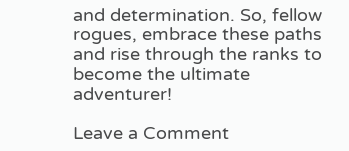and determination. So, fellow rogues, embrace these paths and rise through the ranks to become the ultimate adventurer!

Leave a Comment